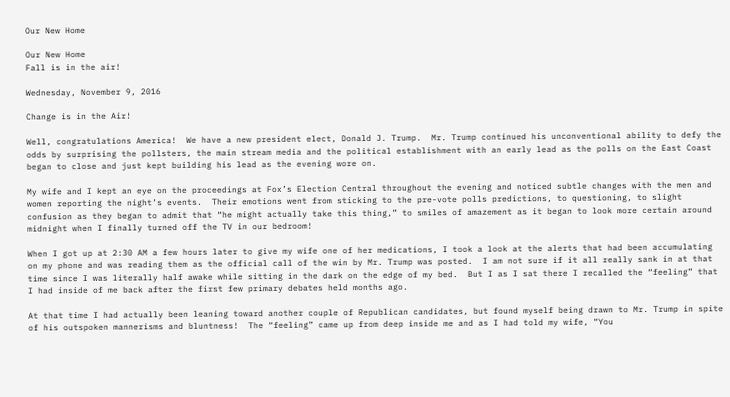Our New Home

Our New Home
Fall is in the air!

Wednesday, November 9, 2016

Change is in the Air!

Well, congratulations America!  We have a new president elect, Donald J. Trump.  Mr. Trump continued his unconventional ability to defy the odds by surprising the pollsters, the main stream media and the political establishment with an early lead as the polls on the East Coast began to close and just kept building his lead as the evening wore on.

My wife and I kept an eye on the proceedings at Fox’s Election Central throughout the evening and noticed subtle changes with the men and women reporting the night’s events.  Their emotions went from sticking to the pre-vote polls predictions, to questioning, to slight confusion as they began to admit that “he might actually take this thing,” to smiles of amazement as it began to look more certain around midnight when I finally turned off the TV in our bedroom!

When I got up at 2:30 AM a few hours later to give my wife one of her medications, I took a look at the alerts that had been accumulating on my phone and was reading them as the official call of the win by Mr. Trump was posted.  I am not sure if it all really sank in at that time since I was literally half awake while sitting in the dark on the edge of my bed.  But I as I sat there I recalled the “feeling” that I had inside of me back after the first few primary debates held months ago.

At that time I had actually been leaning toward another couple of Republican candidates, but found myself being drawn to Mr. Trump in spite of his outspoken mannerisms and bluntness!  The “feeling” came up from deep inside me and as I had told my wife, “You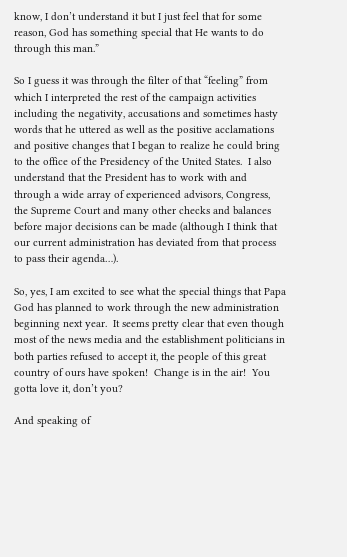know, I don’t understand it but I just feel that for some reason, God has something special that He wants to do through this man.”

So I guess it was through the filter of that “feeling” from which I interpreted the rest of the campaign activities including the negativity, accusations and sometimes hasty words that he uttered as well as the positive acclamations and positive changes that I began to realize he could bring to the office of the Presidency of the United States.  I also understand that the President has to work with and through a wide array of experienced advisors, Congress, the Supreme Court and many other checks and balances before major decisions can be made (although I think that our current administration has deviated from that process to pass their agenda…).

So, yes, I am excited to see what the special things that Papa God has planned to work through the new administration beginning next year.  It seems pretty clear that even though most of the news media and the establishment politicians in both parties refused to accept it, the people of this great country of ours have spoken!  Change is in the air!  You gotta love it, don’t you?

And speaking of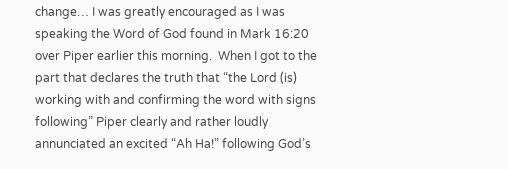change… I was greatly encouraged as I was speaking the Word of God found in Mark 16:20 over Piper earlier this morning.  When I got to the part that declares the truth that “the Lord (is) working with and confirming the word with signs following” Piper clearly and rather loudly annunciated an excited “Ah Ha!” following God’s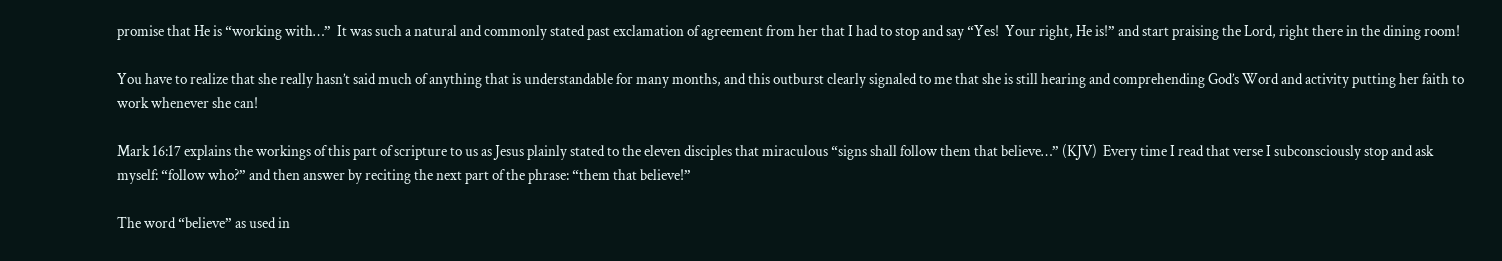promise that He is “working with…”  It was such a natural and commonly stated past exclamation of agreement from her that I had to stop and say “Yes!  Your right, He is!” and start praising the Lord, right there in the dining room!

You have to realize that she really hasn’t said much of anything that is understandable for many months, and this outburst clearly signaled to me that she is still hearing and comprehending God’s Word and activity putting her faith to work whenever she can!

Mark 16:17 explains the workings of this part of scripture to us as Jesus plainly stated to the eleven disciples that miraculous “signs shall follow them that believe…” (KJV)  Every time I read that verse I subconsciously stop and ask myself: “follow who?” and then answer by reciting the next part of the phrase: “them that believe!”

The word “believe” as used in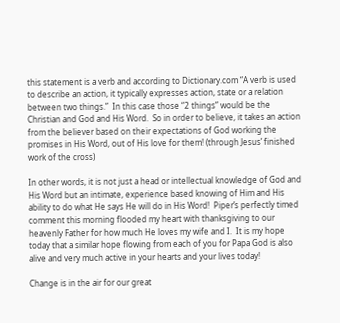this statement is a verb and according to Dictionary.com “A verb is used to describe an action, it typically expresses action, state or a relation between two things.”  In this case those “2 things” would be the Christian and God and His Word.  So in order to believe, it takes an action from the believer based on their expectations of God working the promises in His Word, out of His love for them! (through Jesus’ finished work of the cross)

In other words, it is not just a head or intellectual knowledge of God and His Word but an intimate, experience based knowing of Him and His ability to do what He says He will do in His Word!  Piper’s perfectly timed comment this morning flooded my heart with thanksgiving to our heavenly Father for how much He loves my wife and I.  It is my hope today that a similar hope flowing from each of you for Papa God is also alive and very much active in your hearts and your lives today!

Change is in the air for our great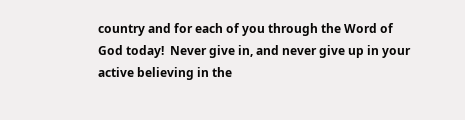country and for each of you through the Word of God today!  Never give in, and never give up in your active believing in the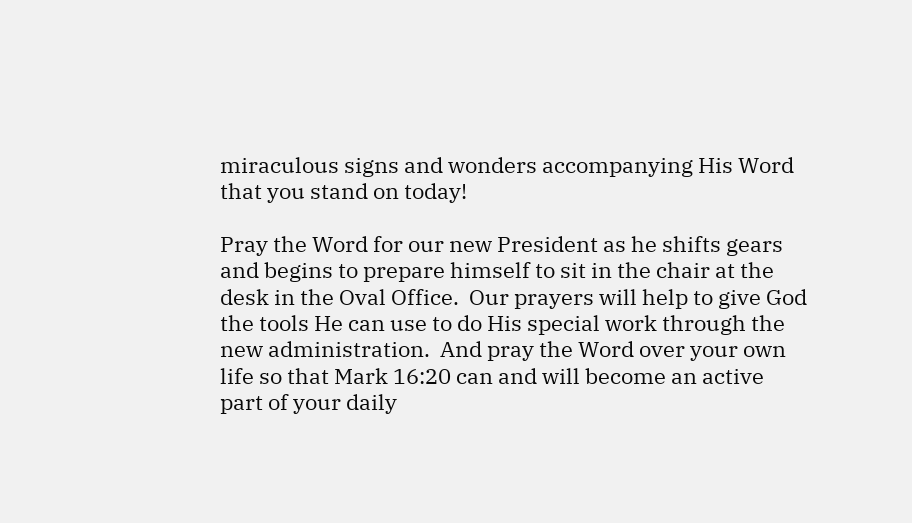miraculous signs and wonders accompanying His Word that you stand on today!

Pray the Word for our new President as he shifts gears and begins to prepare himself to sit in the chair at the desk in the Oval Office.  Our prayers will help to give God the tools He can use to do His special work through the new administration.  And pray the Word over your own life so that Mark 16:20 can and will become an active part of your daily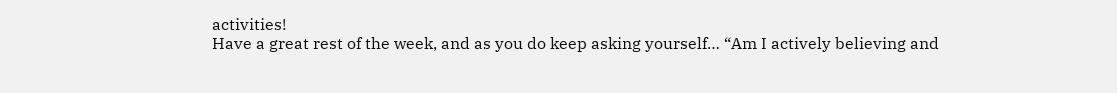activities!
Have a great rest of the week, and as you do keep asking yourself… “Am I actively believing and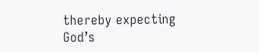thereby expecting God’s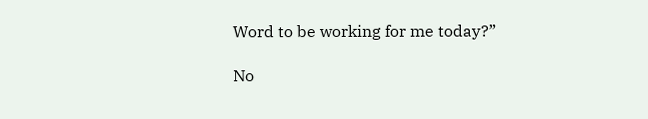Word to be working for me today?”

No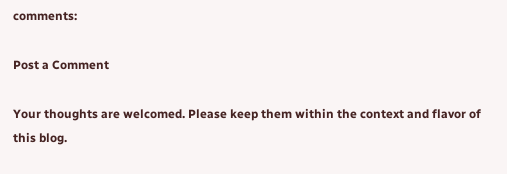comments:

Post a Comment

Your thoughts are welcomed. Please keep them within the context and flavor of this blog.